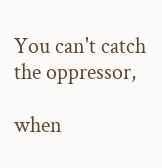You can't catch the oppressor,

when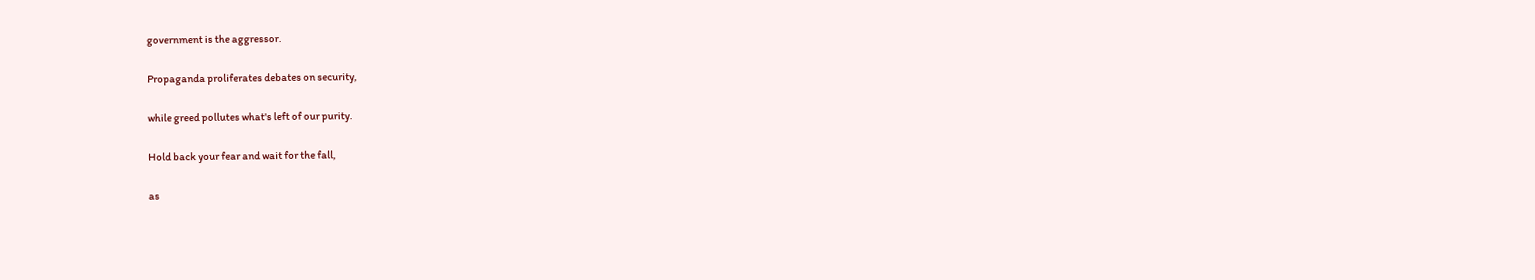government is the aggressor.

Propaganda proliferates debates on security,

while greed pollutes what's left of our purity.

Hold back your fear and wait for the fall,

as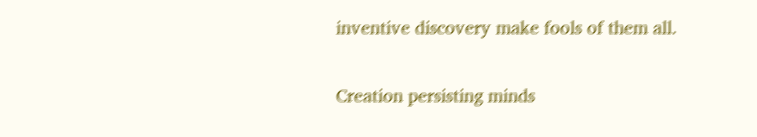inventive discovery make fools of them all.

Creation persisting minds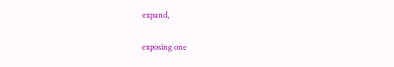expand,

exposing one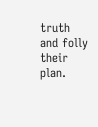truth and folly their plan.